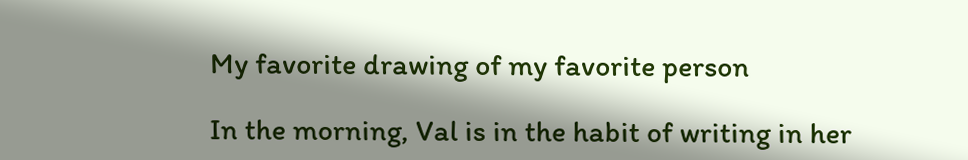My favorite drawing of my favorite person

In the morning, Val is in the habit of writing in her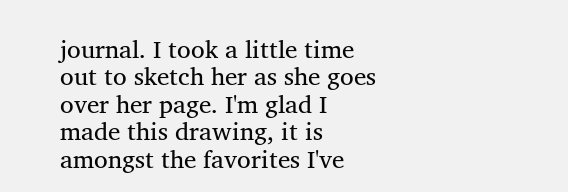journal. I took a little time out to sketch her as she goes over her page. I'm glad I made this drawing, it is amongst the favorites I've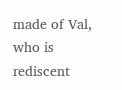made of Val, who is rediscent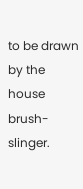to be drawn by the house brush-slinger.